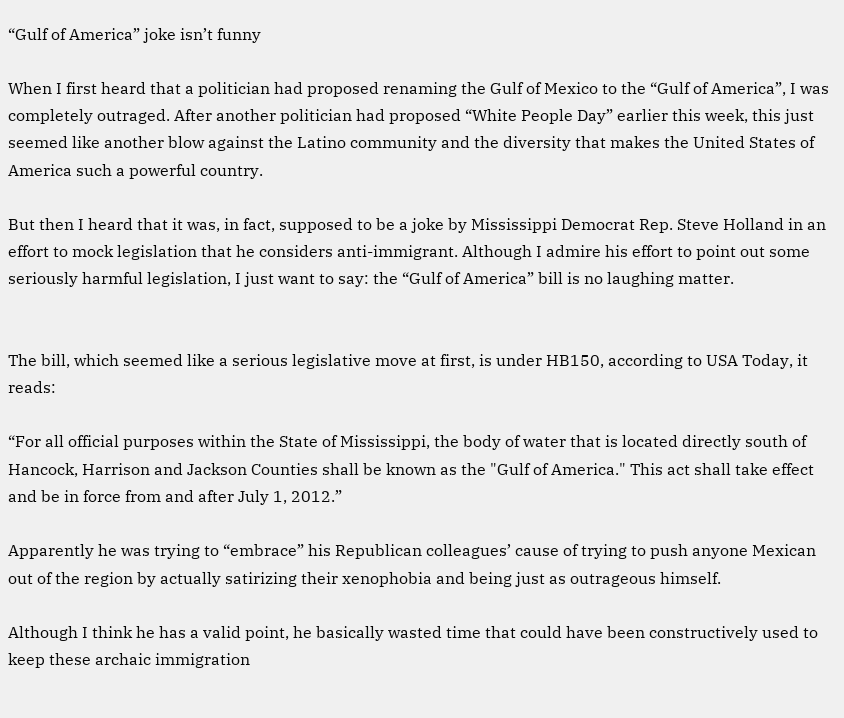“Gulf of America” joke isn’t funny

When I first heard that a politician had proposed renaming the Gulf of Mexico to the “Gulf of America”, I was completely outraged. After another politician had proposed “White People Day” earlier this week, this just seemed like another blow against the Latino community and the diversity that makes the United States of America such a powerful country.

But then I heard that it was, in fact, supposed to be a joke by Mississippi Democrat Rep. Steve Holland in an effort to mock legislation that he considers anti-immigrant. Although I admire his effort to point out some seriously harmful legislation, I just want to say: the “Gulf of America” bill is no laughing matter.


The bill, which seemed like a serious legislative move at first, is under HB150, according to USA Today, it reads:

“For all official purposes within the State of Mississippi, the body of water that is located directly south of Hancock, Harrison and Jackson Counties shall be known as the "Gulf of America." This act shall take effect and be in force from and after July 1, 2012.”

Apparently he was trying to “embrace” his Republican colleagues’ cause of trying to push anyone Mexican out of the region by actually satirizing their xenophobia and being just as outrageous himself.

Although I think he has a valid point, he basically wasted time that could have been constructively used to keep these archaic immigration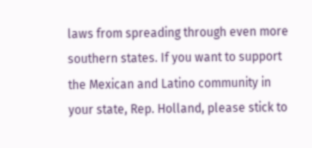laws from spreading through even more southern states. If you want to support the Mexican and Latino community in your state, Rep. Holland, please stick to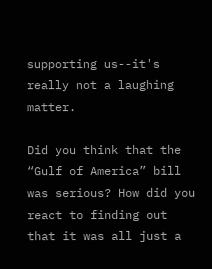supporting us--it's really not a laughing matter.

Did you think that the “Gulf of America” bill was serious? How did you react to finding out that it was all just a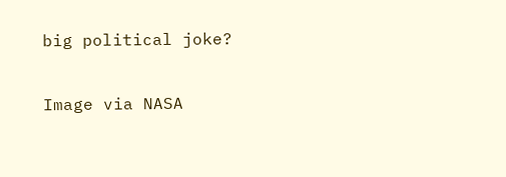big political joke?

Image via NASA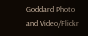Goddard Photo and Video/Flickr